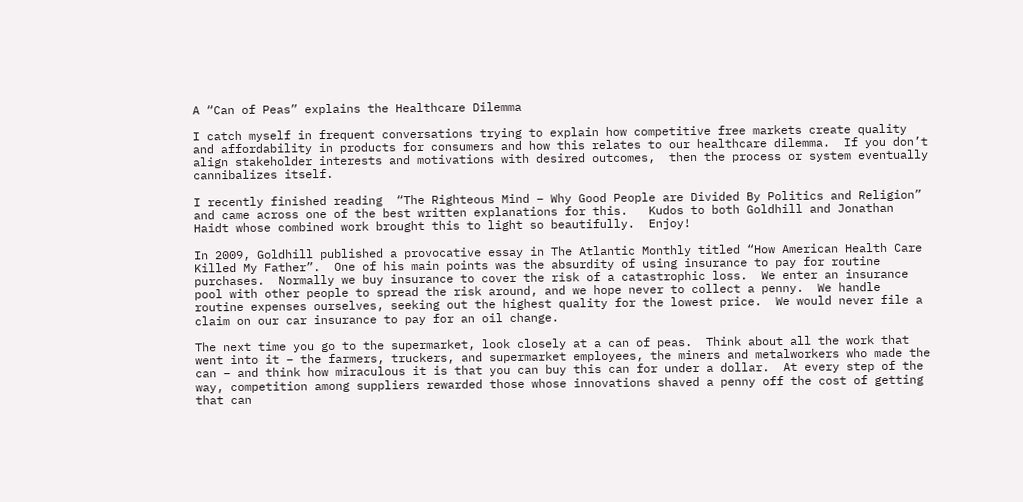A “Can of Peas” explains the Healthcare Dilemma

I catch myself in frequent conversations trying to explain how competitive free markets create quality and affordability in products for consumers and how this relates to our healthcare dilemma.  If you don’t align stakeholder interests and motivations with desired outcomes,  then the process or system eventually cannibalizes itself.

I recently finished reading  “The Righteous Mind – Why Good People are Divided By Politics and Religion” and came across one of the best written explanations for this.   Kudos to both Goldhill and Jonathan Haidt whose combined work brought this to light so beautifully.  Enjoy!

In 2009, Goldhill published a provocative essay in The Atlantic Monthly titled “How American Health Care Killed My Father”.  One of his main points was the absurdity of using insurance to pay for routine purchases.  Normally we buy insurance to cover the risk of a catastrophic loss.  We enter an insurance pool with other people to spread the risk around, and we hope never to collect a penny.  We handle routine expenses ourselves, seeking out the highest quality for the lowest price.  We would never file a claim on our car insurance to pay for an oil change.

The next time you go to the supermarket, look closely at a can of peas.  Think about all the work that went into it – the farmers, truckers, and supermarket employees, the miners and metalworkers who made the can – and think how miraculous it is that you can buy this can for under a dollar.  At every step of the way, competition among suppliers rewarded those whose innovations shaved a penny off the cost of getting that can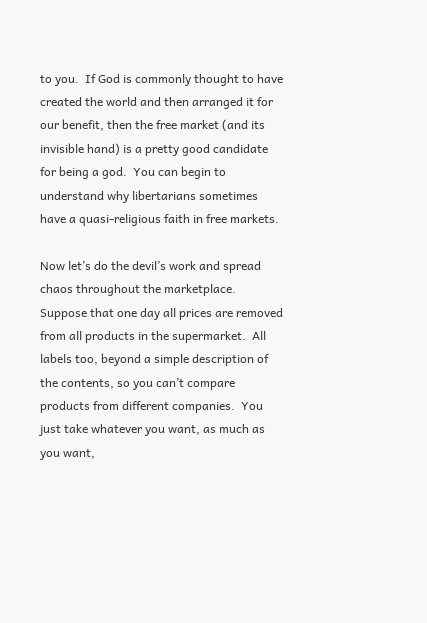to you.  If God is commonly thought to have created the world and then arranged it for our benefit, then the free market (and its invisible hand) is a pretty good candidate for being a god.  You can begin to understand why libertarians sometimes have a quasi-religious faith in free markets.

Now let’s do the devil’s work and spread chaos throughout the marketplace.  Suppose that one day all prices are removed from all products in the supermarket.  All labels too, beyond a simple description of the contents, so you can’t compare products from different companies.  You just take whatever you want, as much as you want,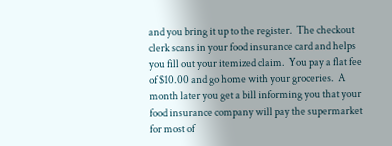and you bring it up to the register.  The checkout clerk scans in your food insurance card and helps you fill out your itemized claim.  You pay a flat fee of $10.00 and go home with your groceries.  A month later you get a bill informing you that your food insurance company will pay the supermarket for most of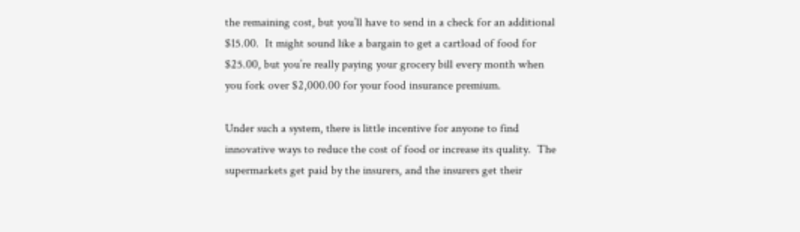the remaining cost, but you’ll have to send in a check for an additional $15.00.  It might sound like a bargain to get a cartload of food for $25.00, but you’re really paying your grocery bill every month when you fork over $2,000.00 for your food insurance premium.

Under such a system, there is little incentive for anyone to find innovative ways to reduce the cost of food or increase its quality.  The supermarkets get paid by the insurers, and the insurers get their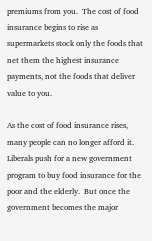premiums from you.  The cost of food insurance begins to rise as supermarkets stock only the foods that net them the highest insurance payments, not the foods that deliver value to you.

As the cost of food insurance rises, many people can no longer afford it.  Liberals push for a new government program to buy food insurance for the poor and the elderly.  But once the government becomes the major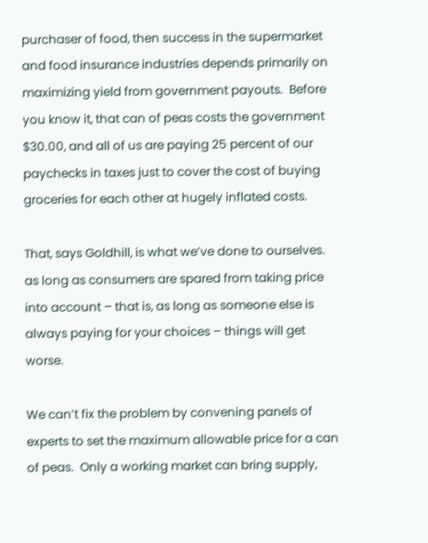purchaser of food, then success in the supermarket and food insurance industries depends primarily on maximizing yield from government payouts.  Before you know it, that can of peas costs the government $30.00, and all of us are paying 25 percent of our paychecks in taxes just to cover the cost of buying groceries for each other at hugely inflated costs.

That, says Goldhill, is what we’ve done to ourselves.  as long as consumers are spared from taking price into account – that is, as long as someone else is always paying for your choices – things will get worse.

We can’t fix the problem by convening panels of experts to set the maximum allowable price for a can of peas.  Only a working market can bring supply,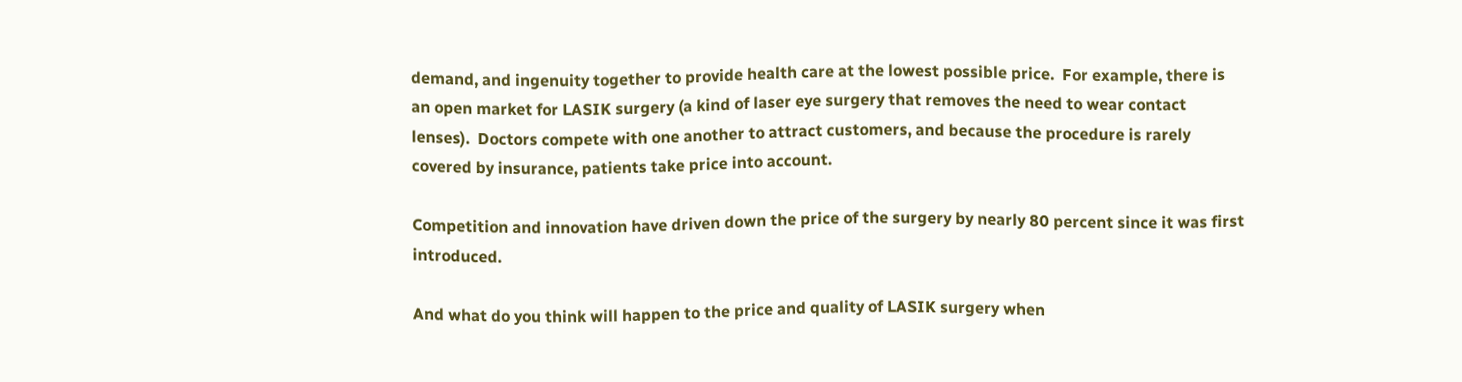demand, and ingenuity together to provide health care at the lowest possible price.  For example, there is an open market for LASIK surgery (a kind of laser eye surgery that removes the need to wear contact lenses).  Doctors compete with one another to attract customers, and because the procedure is rarely covered by insurance, patients take price into account.

Competition and innovation have driven down the price of the surgery by nearly 80 percent since it was first introduced.

And what do you think will happen to the price and quality of LASIK surgery when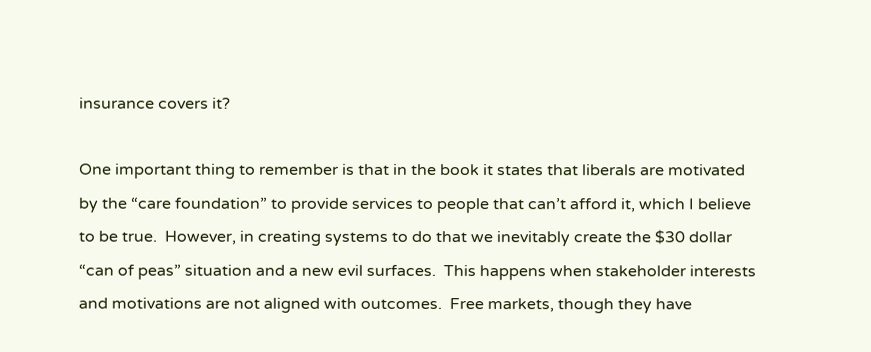insurance covers it?

One important thing to remember is that in the book it states that liberals are motivated by the “care foundation” to provide services to people that can’t afford it, which I believe to be true.  However, in creating systems to do that we inevitably create the $30 dollar “can of peas” situation and a new evil surfaces.  This happens when stakeholder interests and motivations are not aligned with outcomes.  Free markets, though they have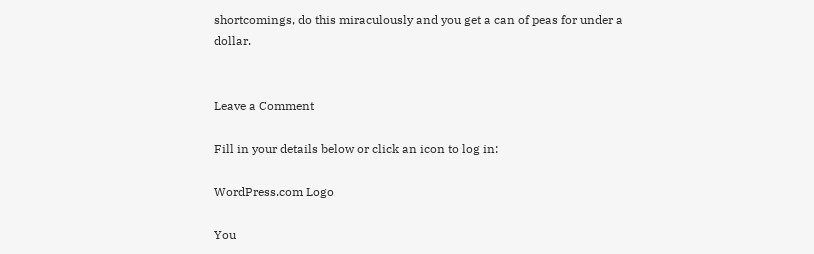shortcomings, do this miraculously and you get a can of peas for under a dollar.


Leave a Comment

Fill in your details below or click an icon to log in:

WordPress.com Logo

You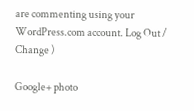are commenting using your WordPress.com account. Log Out /  Change )

Google+ photo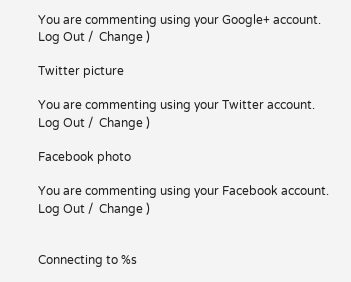You are commenting using your Google+ account. Log Out /  Change )

Twitter picture

You are commenting using your Twitter account. Log Out /  Change )

Facebook photo

You are commenting using your Facebook account. Log Out /  Change )


Connecting to %s